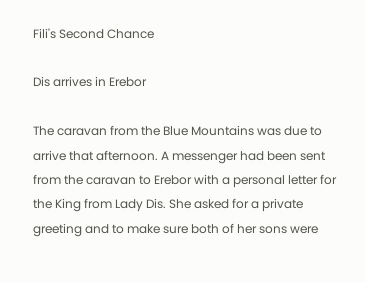Fili's Second Chance

Dis arrives in Erebor

The caravan from the Blue Mountains was due to arrive that afternoon. A messenger had been sent from the caravan to Erebor with a personal letter for the King from Lady Dis. She asked for a private greeting and to make sure both of her sons were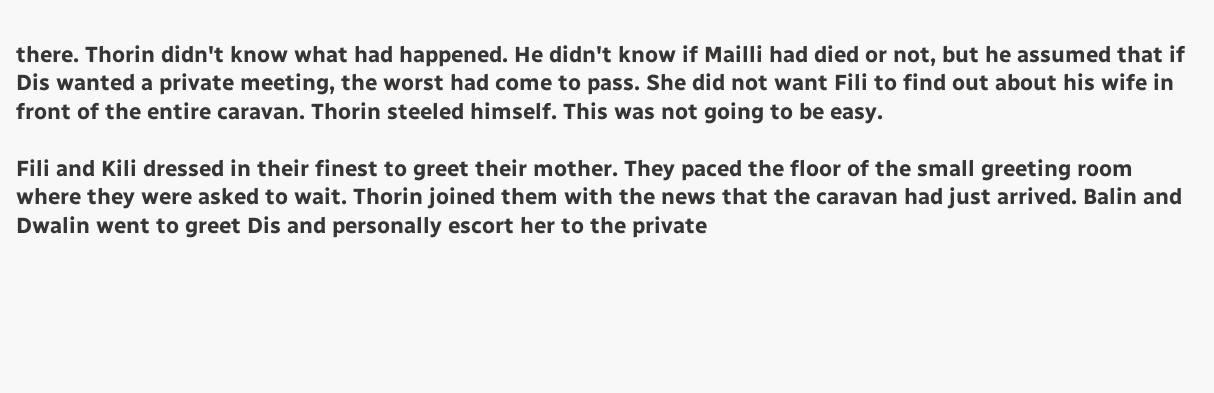there. Thorin didn't know what had happened. He didn't know if Mailli had died or not, but he assumed that if Dis wanted a private meeting, the worst had come to pass. She did not want Fili to find out about his wife in front of the entire caravan. Thorin steeled himself. This was not going to be easy.

Fili and Kili dressed in their finest to greet their mother. They paced the floor of the small greeting room where they were asked to wait. Thorin joined them with the news that the caravan had just arrived. Balin and Dwalin went to greet Dis and personally escort her to the private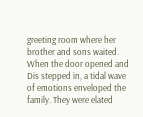greeting room where her brother and sons waited. When the door opened and Dis stepped in, a tidal wave of emotions enveloped the family. They were elated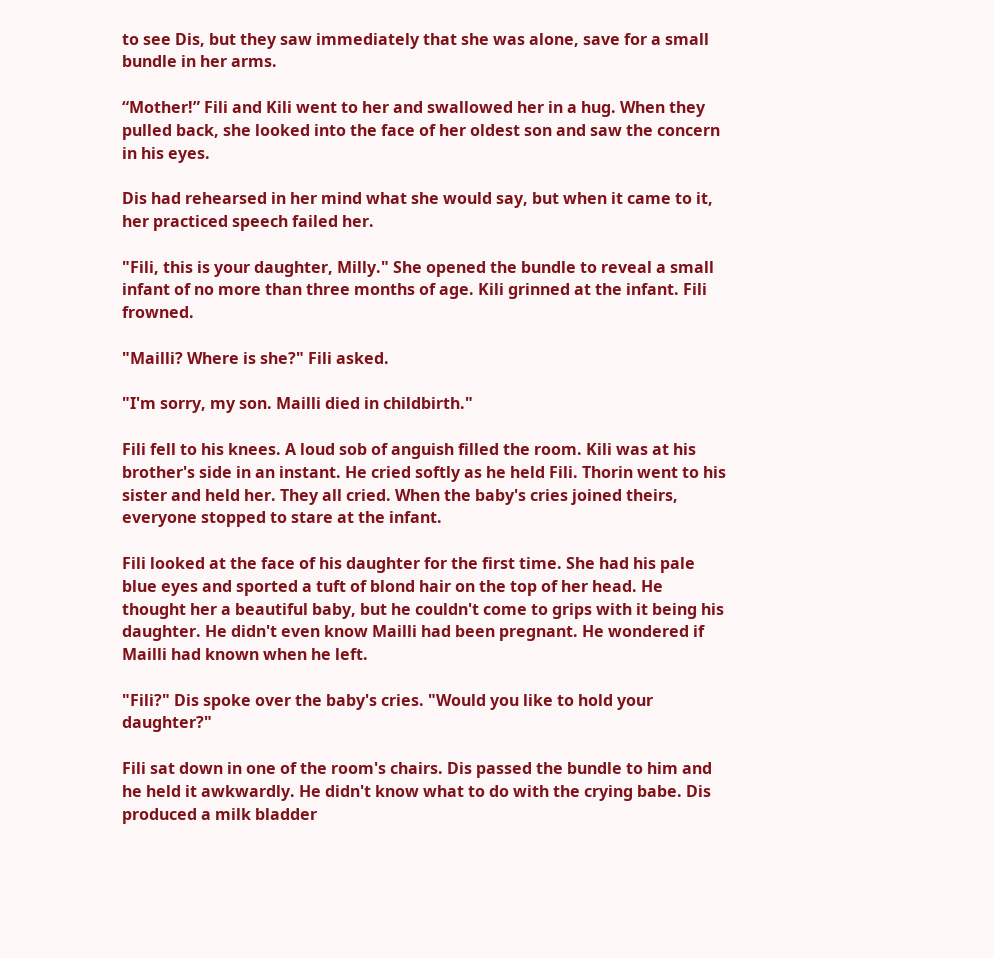to see Dis, but they saw immediately that she was alone, save for a small bundle in her arms.

“Mother!” Fili and Kili went to her and swallowed her in a hug. When they pulled back, she looked into the face of her oldest son and saw the concern in his eyes.

Dis had rehearsed in her mind what she would say, but when it came to it, her practiced speech failed her.

"Fili, this is your daughter, Milly." She opened the bundle to reveal a small infant of no more than three months of age. Kili grinned at the infant. Fili frowned.

"Mailli? Where is she?" Fili asked.

"I'm sorry, my son. Mailli died in childbirth."

Fili fell to his knees. A loud sob of anguish filled the room. Kili was at his brother's side in an instant. He cried softly as he held Fili. Thorin went to his sister and held her. They all cried. When the baby's cries joined theirs, everyone stopped to stare at the infant.

Fili looked at the face of his daughter for the first time. She had his pale blue eyes and sported a tuft of blond hair on the top of her head. He thought her a beautiful baby, but he couldn't come to grips with it being his daughter. He didn't even know Mailli had been pregnant. He wondered if Mailli had known when he left.

"Fili?" Dis spoke over the baby's cries. "Would you like to hold your daughter?"

Fili sat down in one of the room's chairs. Dis passed the bundle to him and he held it awkwardly. He didn't know what to do with the crying babe. Dis produced a milk bladder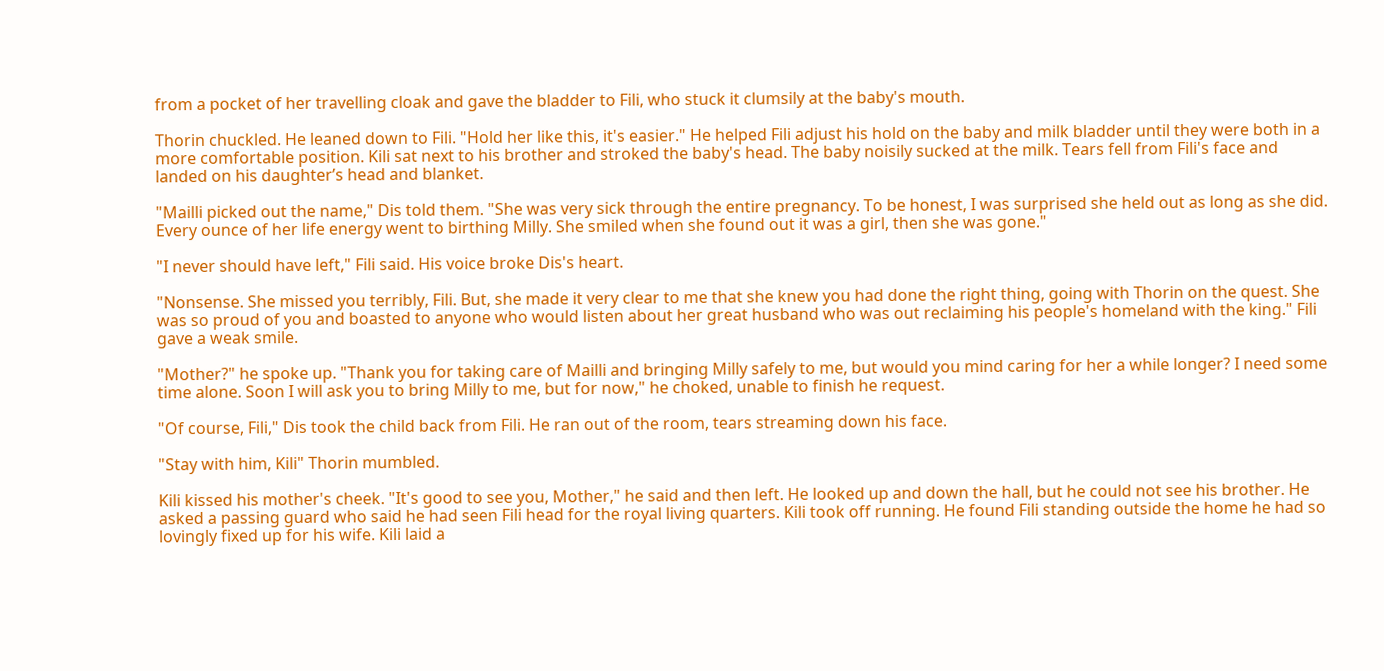from a pocket of her travelling cloak and gave the bladder to Fili, who stuck it clumsily at the baby's mouth.

Thorin chuckled. He leaned down to Fili. "Hold her like this, it's easier." He helped Fili adjust his hold on the baby and milk bladder until they were both in a more comfortable position. Kili sat next to his brother and stroked the baby's head. The baby noisily sucked at the milk. Tears fell from Fili's face and landed on his daughter’s head and blanket.

"Mailli picked out the name," Dis told them. "She was very sick through the entire pregnancy. To be honest, I was surprised she held out as long as she did. Every ounce of her life energy went to birthing Milly. She smiled when she found out it was a girl, then she was gone."

"I never should have left," Fili said. His voice broke Dis's heart.

"Nonsense. She missed you terribly, Fili. But, she made it very clear to me that she knew you had done the right thing, going with Thorin on the quest. She was so proud of you and boasted to anyone who would listen about her great husband who was out reclaiming his people's homeland with the king." Fili gave a weak smile.

"Mother?" he spoke up. "Thank you for taking care of Mailli and bringing Milly safely to me, but would you mind caring for her a while longer? I need some time alone. Soon I will ask you to bring Milly to me, but for now," he choked, unable to finish he request.

"Of course, Fili," Dis took the child back from Fili. He ran out of the room, tears streaming down his face.

"Stay with him, Kili" Thorin mumbled.

Kili kissed his mother's cheek. "It's good to see you, Mother," he said and then left. He looked up and down the hall, but he could not see his brother. He asked a passing guard who said he had seen Fili head for the royal living quarters. Kili took off running. He found Fili standing outside the home he had so lovingly fixed up for his wife. Kili laid a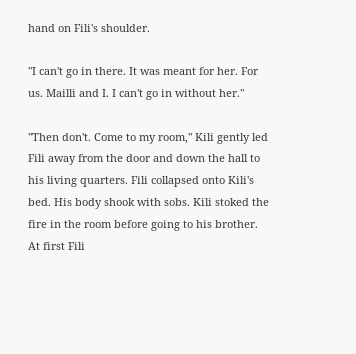hand on Fili's shoulder.

"I can't go in there. It was meant for her. For us. Mailli and I. I can't go in without her."

"Then don't. Come to my room," Kili gently led Fili away from the door and down the hall to his living quarters. Fili collapsed onto Kili's bed. His body shook with sobs. Kili stoked the fire in the room before going to his brother. At first Fili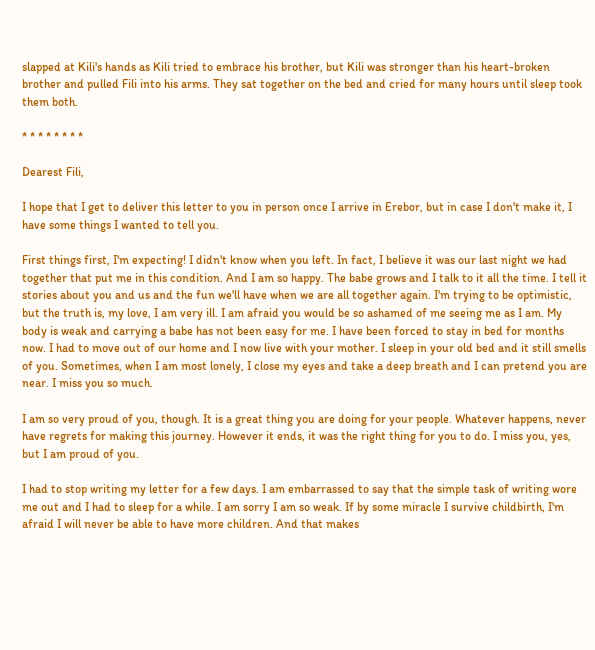slapped at Kili's hands as Kili tried to embrace his brother, but Kili was stronger than his heart-broken brother and pulled Fili into his arms. They sat together on the bed and cried for many hours until sleep took them both.

* * * * * * * *

Dearest Fili,

I hope that I get to deliver this letter to you in person once I arrive in Erebor, but in case I don't make it, I have some things I wanted to tell you.

First things first, I'm expecting! I didn't know when you left. In fact, I believe it was our last night we had together that put me in this condition. And I am so happy. The babe grows and I talk to it all the time. I tell it stories about you and us and the fun we'll have when we are all together again. I'm trying to be optimistic, but the truth is, my love, I am very ill. I am afraid you would be so ashamed of me seeing me as I am. My body is weak and carrying a babe has not been easy for me. I have been forced to stay in bed for months now. I had to move out of our home and I now live with your mother. I sleep in your old bed and it still smells of you. Sometimes, when I am most lonely, I close my eyes and take a deep breath and I can pretend you are near. I miss you so much.

I am so very proud of you, though. It is a great thing you are doing for your people. Whatever happens, never have regrets for making this journey. However it ends, it was the right thing for you to do. I miss you, yes, but I am proud of you.

I had to stop writing my letter for a few days. I am embarrassed to say that the simple task of writing wore me out and I had to sleep for a while. I am sorry I am so weak. If by some miracle I survive childbirth, I'm afraid I will never be able to have more children. And that makes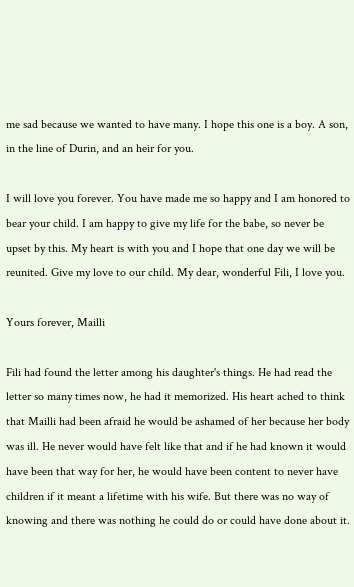me sad because we wanted to have many. I hope this one is a boy. A son, in the line of Durin, and an heir for you.

I will love you forever. You have made me so happy and I am honored to bear your child. I am happy to give my life for the babe, so never be upset by this. My heart is with you and I hope that one day we will be reunited. Give my love to our child. My dear, wonderful Fili, I love you.

Yours forever, Mailli

Fili had found the letter among his daughter's things. He had read the letter so many times now, he had it memorized. His heart ached to think that Mailli had been afraid he would be ashamed of her because her body was ill. He never would have felt like that and if he had known it would have been that way for her, he would have been content to never have children if it meant a lifetime with his wife. But there was no way of knowing and there was nothing he could do or could have done about it.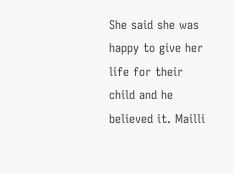She said she was happy to give her life for their child and he believed it. Mailli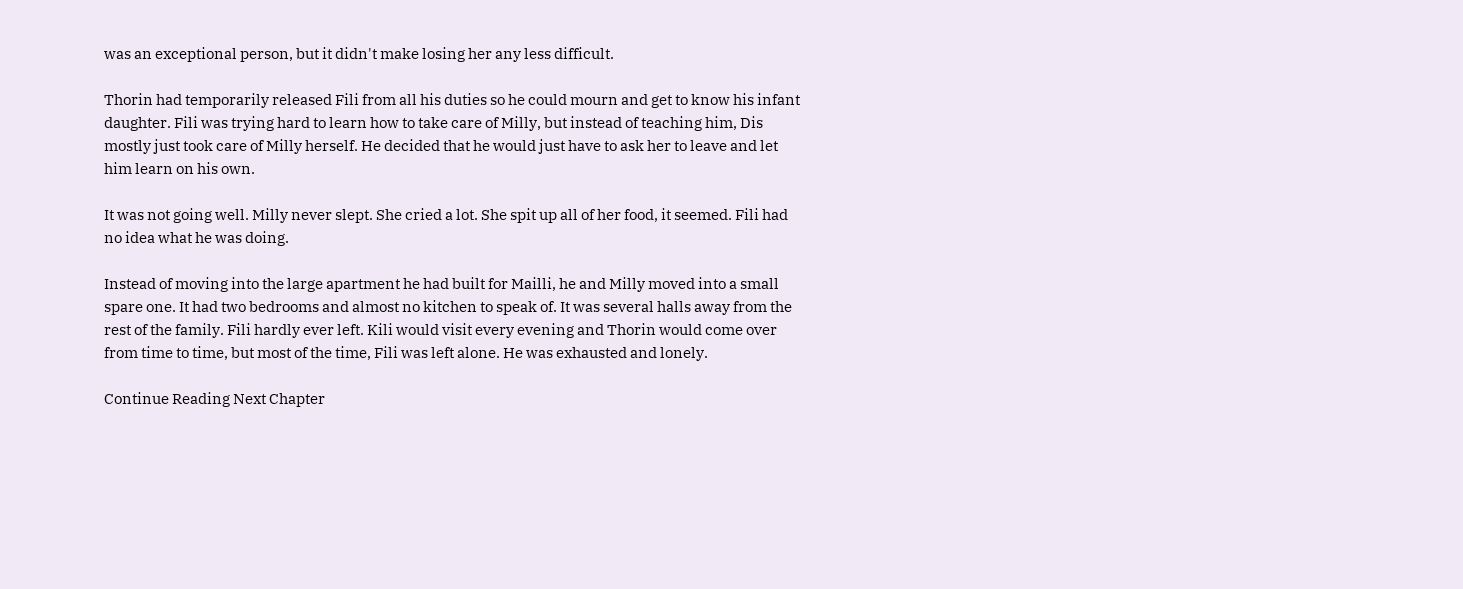was an exceptional person, but it didn't make losing her any less difficult.

Thorin had temporarily released Fili from all his duties so he could mourn and get to know his infant daughter. Fili was trying hard to learn how to take care of Milly, but instead of teaching him, Dis mostly just took care of Milly herself. He decided that he would just have to ask her to leave and let him learn on his own.

It was not going well. Milly never slept. She cried a lot. She spit up all of her food, it seemed. Fili had no idea what he was doing.

Instead of moving into the large apartment he had built for Mailli, he and Milly moved into a small spare one. It had two bedrooms and almost no kitchen to speak of. It was several halls away from the rest of the family. Fili hardly ever left. Kili would visit every evening and Thorin would come over from time to time, but most of the time, Fili was left alone. He was exhausted and lonely.

Continue Reading Next Chapter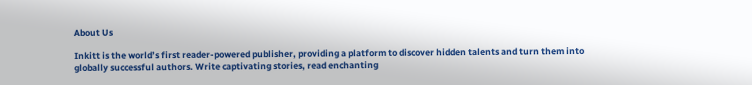About Us

Inkitt is the world’s first reader-powered publisher, providing a platform to discover hidden talents and turn them into globally successful authors. Write captivating stories, read enchanting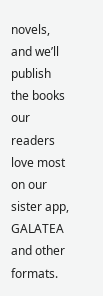novels, and we’ll publish the books our readers love most on our sister app, GALATEA and other formats.